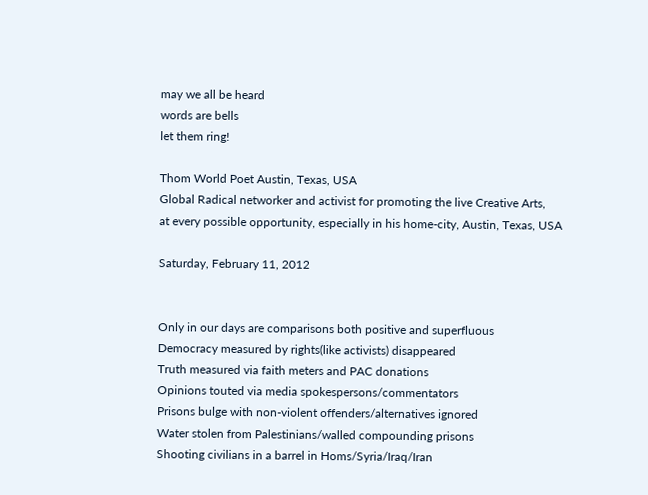may we all be heard
words are bells
let them ring!

Thom World Poet Austin, Texas, USA
Global Radical networker and activist for promoting the live Creative Arts,
at every possible opportunity, especially in his home-city, Austin, Texas, USA

Saturday, February 11, 2012


Only in our days are comparisons both positive and superfluous
Democracy measured by rights(like activists) disappeared
Truth measured via faith meters and PAC donations
Opinions touted via media spokespersons/commentators
Prisons bulge with non-violent offenders/alternatives ignored
Water stolen from Palestinians/walled compounding prisons
Shooting civilians in a barrel in Homs/Syria/Iraq/Iran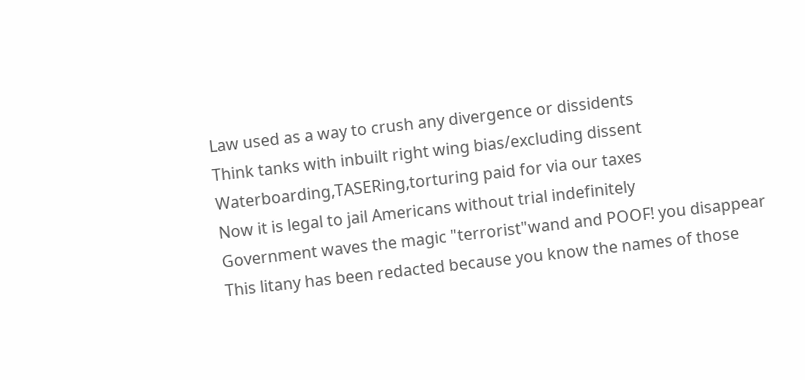Law used as a way to crush any divergence or dissidents
Think tanks with inbuilt right wing bias/excluding dissent
Waterboarding,TASERing,torturing paid for via our taxes
Now it is legal to jail Americans without trial indefinitely
Government waves the magic "terrorist"wand and POOF! you disappear
This litany has been redacted because you know the names of those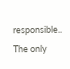responsible..
The only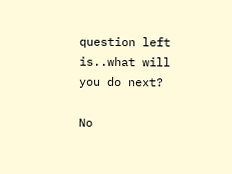question left is..what will you do next?

No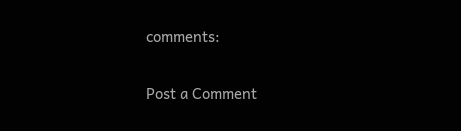comments:

Post a Comment